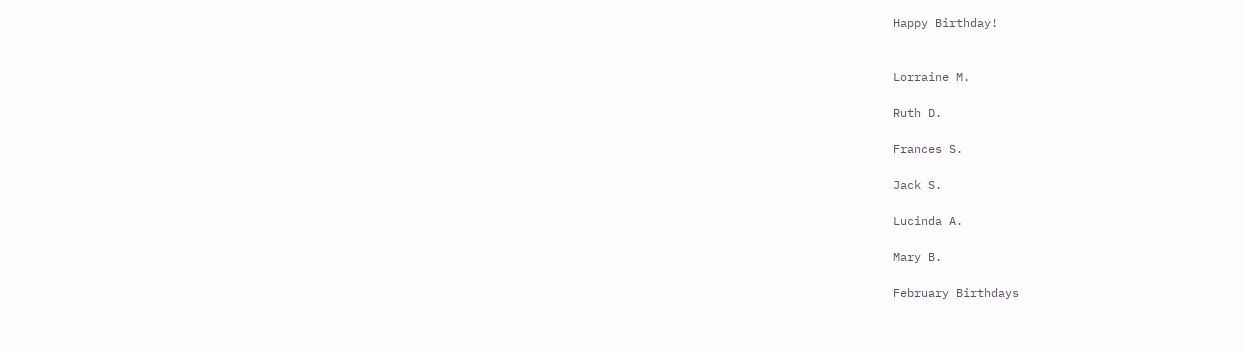Happy Birthday!


Lorraine M.

Ruth D.

Frances S.

Jack S.

Lucinda A.

Mary B.

February Birthdays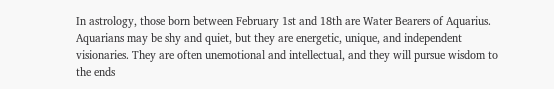In astrology, those born between February 1st and 18th are Water Bearers of Aquarius. Aquarians may be shy and quiet, but they are energetic, unique, and independent visionaries. They are often unemotional and intellectual, and they will pursue wisdom to the ends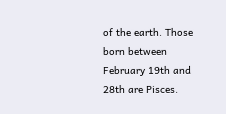of the earth. Those born between February 19th and 28th are Pisces.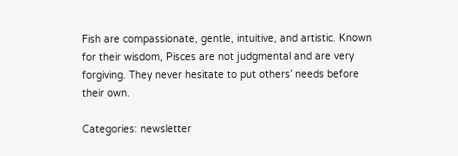Fish are compassionate, gentle, intuitive, and artistic. Known for their wisdom, Pisces are not judgmental and are very forgiving. They never hesitate to put others’ needs before their own.

Categories: newsletter